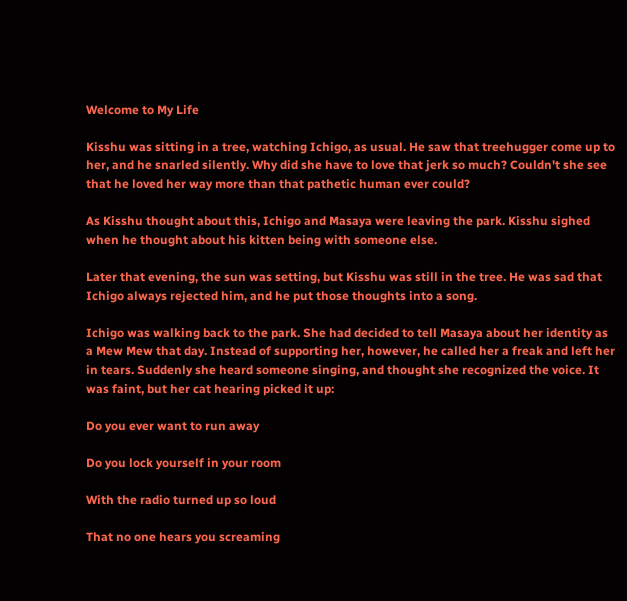Welcome to My Life

Kisshu was sitting in a tree, watching Ichigo, as usual. He saw that treehugger come up to her, and he snarled silently. Why did she have to love that jerk so much? Couldn't she see that he loved her way more than that pathetic human ever could?

As Kisshu thought about this, Ichigo and Masaya were leaving the park. Kisshu sighed when he thought about his kitten being with someone else.

Later that evening, the sun was setting, but Kisshu was still in the tree. He was sad that Ichigo always rejected him, and he put those thoughts into a song.

Ichigo was walking back to the park. She had decided to tell Masaya about her identity as a Mew Mew that day. Instead of supporting her, however, he called her a freak and left her in tears. Suddenly she heard someone singing, and thought she recognized the voice. It was faint, but her cat hearing picked it up:

Do you ever want to run away

Do you lock yourself in your room

With the radio turned up so loud

That no one hears you screaming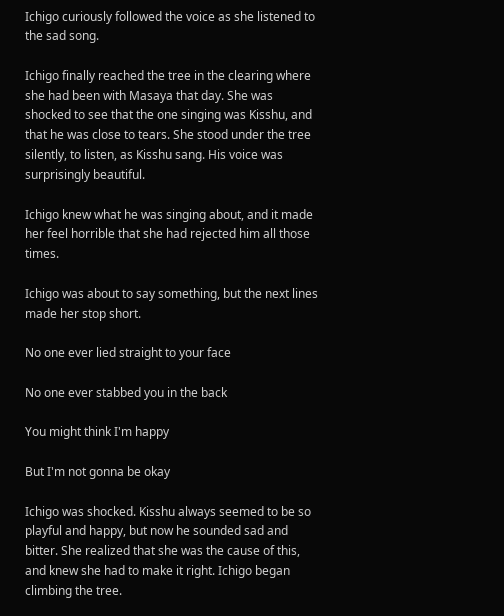Ichigo curiously followed the voice as she listened to the sad song.

Ichigo finally reached the tree in the clearing where she had been with Masaya that day. She was shocked to see that the one singing was Kisshu, and that he was close to tears. She stood under the tree silently, to listen, as Kisshu sang. His voice was surprisingly beautiful.

Ichigo knew what he was singing about, and it made her feel horrible that she had rejected him all those times.

Ichigo was about to say something, but the next lines made her stop short.

No one ever lied straight to your face

No one ever stabbed you in the back

You might think I'm happy

But I'm not gonna be okay

Ichigo was shocked. Kisshu always seemed to be so playful and happy, but now he sounded sad and bitter. She realized that she was the cause of this, and knew she had to make it right. Ichigo began climbing the tree.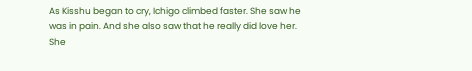As Kisshu began to cry, Ichigo climbed faster. She saw he was in pain. And she also saw that he really did love her. She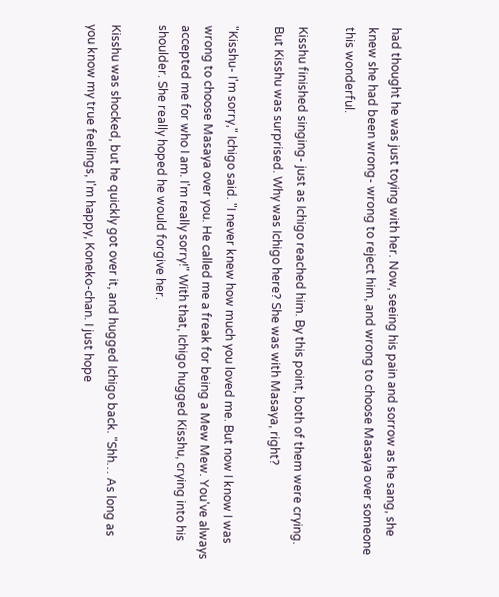had thought he was just toying with her. Now, seeing his pain and sorrow as he sang, she knew she had been wrong- wrong to reject him, and wrong to choose Masaya over someone this wonderful.

Kisshu finished singing- just as Ichigo reached him. By this point, both of them were crying. But Kisshu was surprised. Why was Ichigo here? She was with Masaya, right?

"Kisshu- I'm sorry," Ichigo said. "I never knew how much you loved me. But now I know I was wrong to choose Masaya over you. He called me a freak for being a Mew Mew. You've always accepted me for who I am. I'm really sorry!" With that, Ichigo hugged Kisshu, crying into his shoulder. She really hoped he would forgive her.

Kisshu was shocked, but he quickly got over it, and hugged Ichigo back. "Shh… As long as you know my true feelings, I'm happy, Koneko-chan. I just hope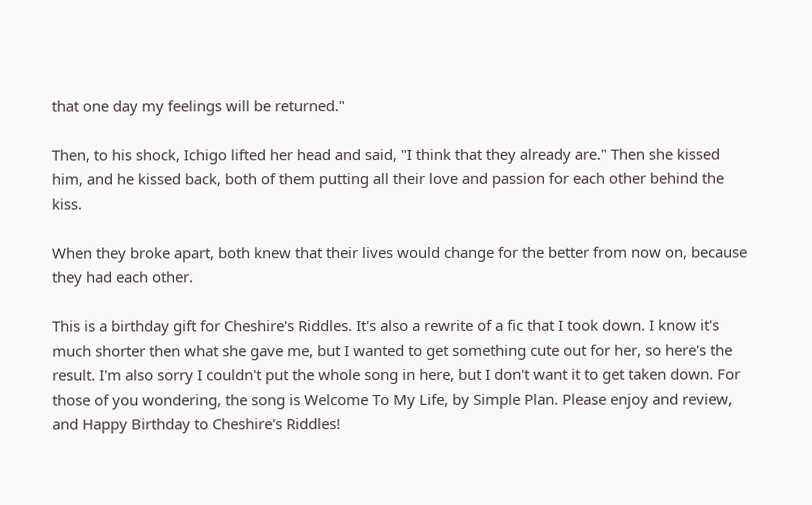that one day my feelings will be returned."

Then, to his shock, Ichigo lifted her head and said, "I think that they already are." Then she kissed him, and he kissed back, both of them putting all their love and passion for each other behind the kiss.

When they broke apart, both knew that their lives would change for the better from now on, because they had each other.

This is a birthday gift for Cheshire's Riddles. It's also a rewrite of a fic that I took down. I know it's much shorter then what she gave me, but I wanted to get something cute out for her, so here's the result. I'm also sorry I couldn't put the whole song in here, but I don't want it to get taken down. For those of you wondering, the song is Welcome To My Life, by Simple Plan. Please enjoy and review, and Happy Birthday to Cheshire's Riddles!